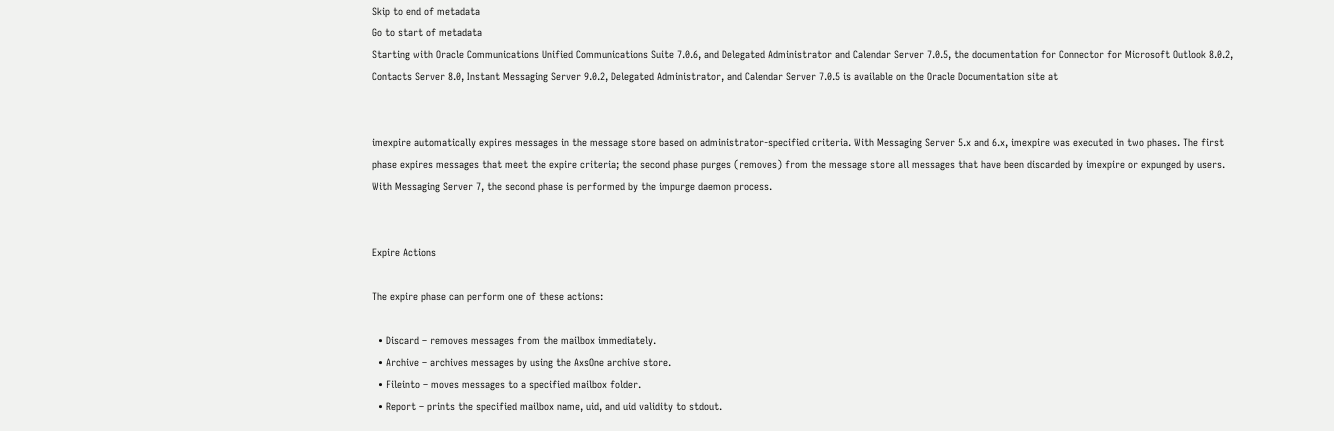Skip to end of metadata
Go to start of metadata
Starting with Oracle Communications Unified Communications Suite 7.0.6, and Delegated Administrator and Calendar Server 7.0.5, the documentation for Connector for Microsoft Outlook 8.0.2, Contacts Server 8.0, Instant Messaging Server 9.0.2, Delegated Administrator, and Calendar Server 7.0.5 is available on the Oracle Documentation site at


imexpire automatically expires messages in the message store based on administrator-specified criteria. With Messaging Server 5.x and 6.x, imexpire was executed in two phases. The first phase expires messages that meet the expire criteria; the second phase purges (removes) from the message store all messages that have been discarded by imexpire or expunged by users. With Messaging Server 7, the second phase is performed by the impurge daemon process.


Expire Actions

The expire phase can perform one of these actions:

  • Discard – removes messages from the mailbox immediately.
  • Archive – archives messages by using the AxsOne archive store.
  • Fileinto – moves messages to a specified mailbox folder.
  • Report – prints the specified mailbox name, uid, and uid validity to stdout.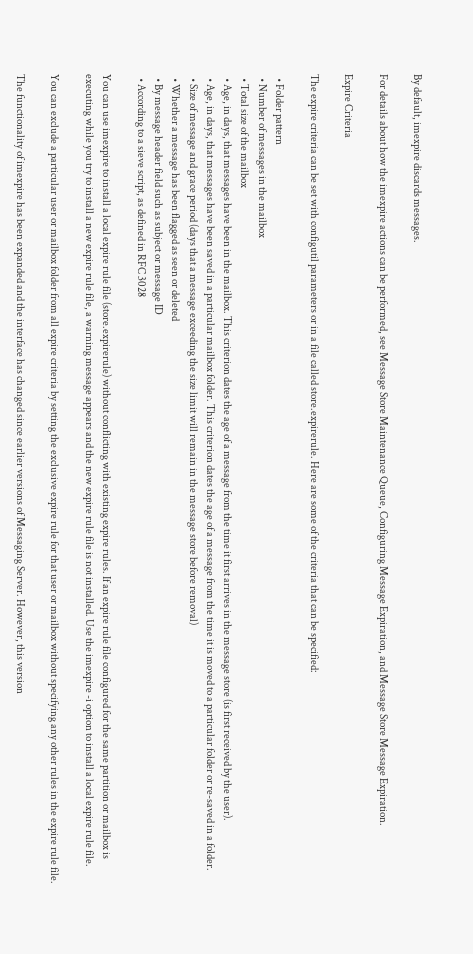By default, imexpire discards messages.

For details about how the imexpire actions can be performed, see Message Store Maintenance Queue, Configuring Message Expiration, and Message Store Message Expiration.

Expire Criteria

The expire criteria can be set with configutil parameters or in a file called store.expirerule. Here are some of the criteria that can be specified:

  • Folder pattern
  • Number of messages in the mailbox
  • Total size of the mailbox
  • Age, in days, that messages have been in the mailbox. This criterion dates the age of a message from the time it first arrives in the message store (is first received by the user).
  • Age, in days, that messages have been saved in a particular mailbox folder. This criterion dates the age of a message from the time it is moved to a particular folder or re-saved in a folder.
  • Size of message and grace period (days that a message exceeding the size limit will remain in the message store before removal)
  • Whether a message has been flagged as seen or deleted
  • By message header field such as subject or message ID
  • According to a sieve script, as defined in RFC 3028

You can use imexpire to install a local expire rule file (store.expirerule) without conflicting with existing expire rules. If an expire rule file configured for the same partition or mailbox is executing while you try to install a new expire rule file, a warning message appears and the new expire rule file is not installed. Use the imexpire -i option to install a local expire rule file.

You can exclude a particular user or mailbox folder from all expire criteria by setting the exclusive expire rule for that user or mailbox without specifying any other rules in the expire rule file.

The functionality of imexpire has been expanded and the interface has changed since earlier versions of Messaging Server. However, this version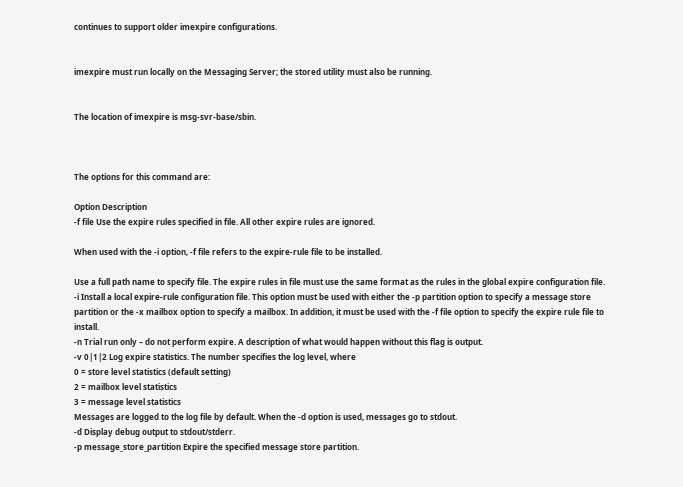continues to support older imexpire configurations.


imexpire must run locally on the Messaging Server; the stored utility must also be running.


The location of imexpire is msg-svr-base/sbin.



The options for this command are:

Option Description
-f file Use the expire rules specified in file. All other expire rules are ignored.

When used with the -i option, -f file refers to the expire-rule file to be installed.

Use a full path name to specify file. The expire rules in file must use the same format as the rules in the global expire configuration file.
-i Install a local expire-rule configuration file. This option must be used with either the -p partition option to specify a message store partition or the -x mailbox option to specify a mailbox. In addition, it must be used with the -f file option to specify the expire rule file to install.
-n Trial run only – do not perform expire. A description of what would happen without this flag is output.
-v 0|1|2 Log expire statistics. The number specifies the log level, where
0 = store level statistics (default setting)
2 = mailbox level statistics
3 = message level statistics
Messages are logged to the log file by default. When the -d option is used, messages go to stdout.
-d Display debug output to stdout/stderr.
-p message_store_partition Expire the specified message store partition.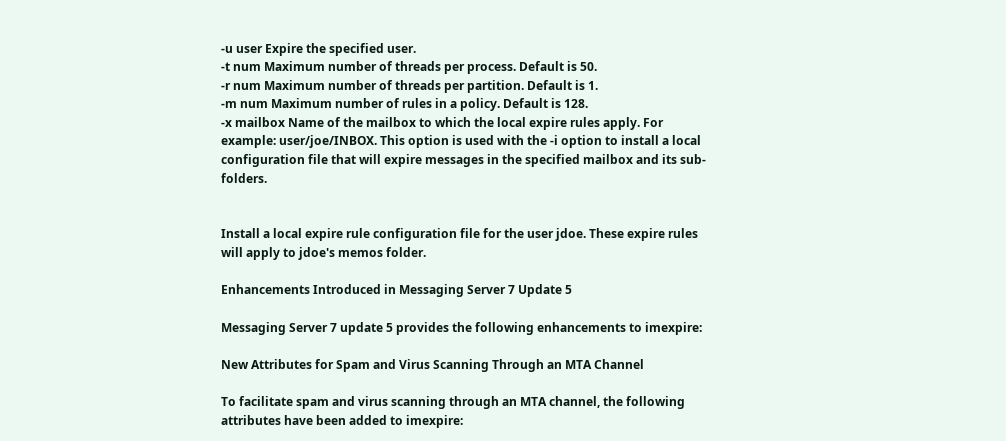-u user Expire the specified user.
-t num Maximum number of threads per process. Default is 50.
-r num Maximum number of threads per partition. Default is 1.
-m num Maximum number of rules in a policy. Default is 128.
-x mailbox Name of the mailbox to which the local expire rules apply. For example: user/joe/INBOX. This option is used with the -i option to install a local configuration file that will expire messages in the specified mailbox and its sub-folders.


Install a local expire rule configuration file for the user jdoe. These expire rules will apply to jdoe's memos folder.

Enhancements Introduced in Messaging Server 7 Update 5

Messaging Server 7 update 5 provides the following enhancements to imexpire:

New Attributes for Spam and Virus Scanning Through an MTA Channel

To facilitate spam and virus scanning through an MTA channel, the following attributes have been added to imexpire: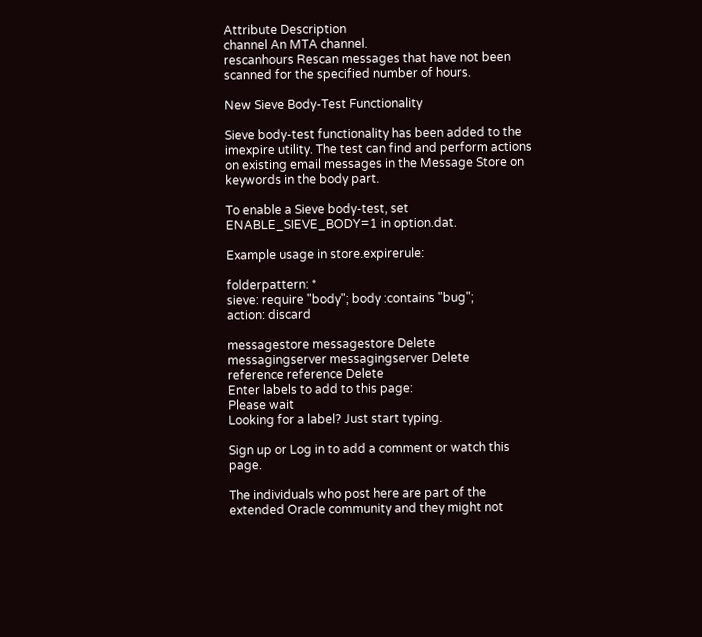Attribute Description
channel An MTA channel.
rescanhours Rescan messages that have not been scanned for the specified number of hours.

New Sieve Body-Test Functionality

Sieve body-test functionality has been added to the imexpire utility. The test can find and perform actions on existing email messages in the Message Store on keywords in the body part.

To enable a Sieve body-test, set ENABLE_SIEVE_BODY=1 in option.dat.

Example usage in store.expirerule:

folderpattern: *
sieve: require "body"; body :contains "bug";
action: discard

messagestore messagestore Delete
messagingserver messagingserver Delete
reference reference Delete
Enter labels to add to this page:
Please wait
Looking for a label? Just start typing.

Sign up or Log in to add a comment or watch this page.

The individuals who post here are part of the extended Oracle community and they might not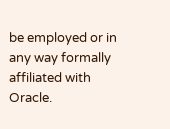be employed or in any way formally affiliated with Oracle.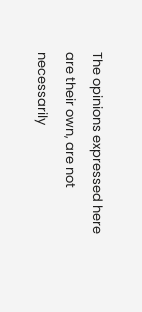The opinions expressed here are their own, are not necessarily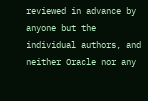reviewed in advance by anyone but the individual authors, and neither Oracle nor any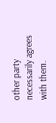other party necessarily agrees with them.